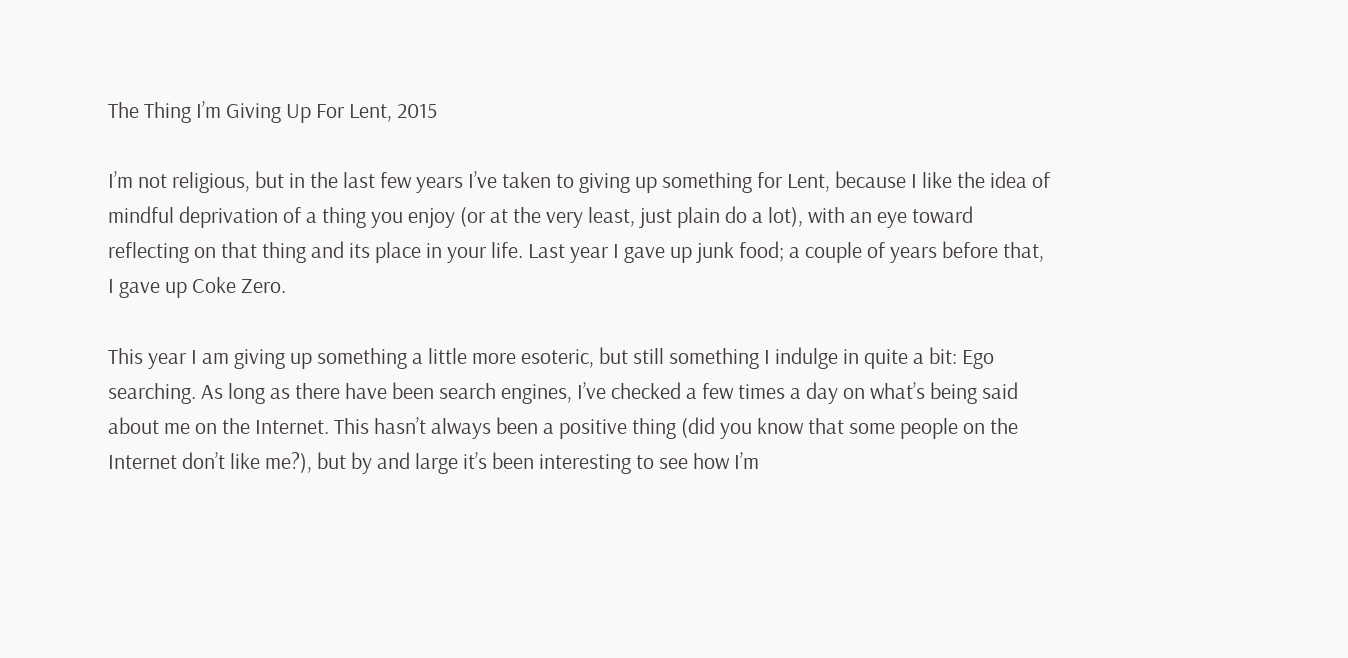The Thing I’m Giving Up For Lent, 2015

I’m not religious, but in the last few years I’ve taken to giving up something for Lent, because I like the idea of mindful deprivation of a thing you enjoy (or at the very least, just plain do a lot), with an eye toward reflecting on that thing and its place in your life. Last year I gave up junk food; a couple of years before that, I gave up Coke Zero.

This year I am giving up something a little more esoteric, but still something I indulge in quite a bit: Ego searching. As long as there have been search engines, I’ve checked a few times a day on what’s being said about me on the Internet. This hasn’t always been a positive thing (did you know that some people on the Internet don’t like me?), but by and large it’s been interesting to see how I’m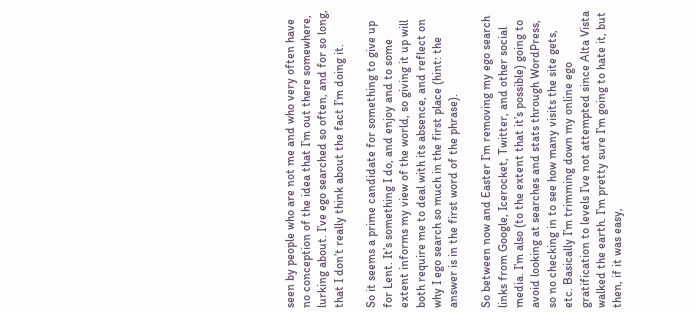seen by people who are not me and who very often have no conception of the idea that I’m out there somewhere, lurking about. I’ve ego searched so often, and for so long, that I don’t really think about the fact I’m doing it.

So it seems a prime candidate for something to give up for Lent. It’s something I do, and enjoy and to some extent informs my view of the world, so giving it up will both require me to deal with its absence, and reflect on why I ego search so much in the first place (hint: the answer is in the first word of the phrase).

So between now and Easter I’m removing my ego search links from Google, Icerocket, Twitter, and other social media. I’m also (to the extent that it’s possible) going to avoid looking at searches and stats through WordPress, so no checking in to see how many visits the site gets, etc. Basically I’m trimming down my online ego gratification to levels I’ve not attempted since Alta Vista walked the earth. I’m pretty sure I’m going to hate it, but then, if it was easy,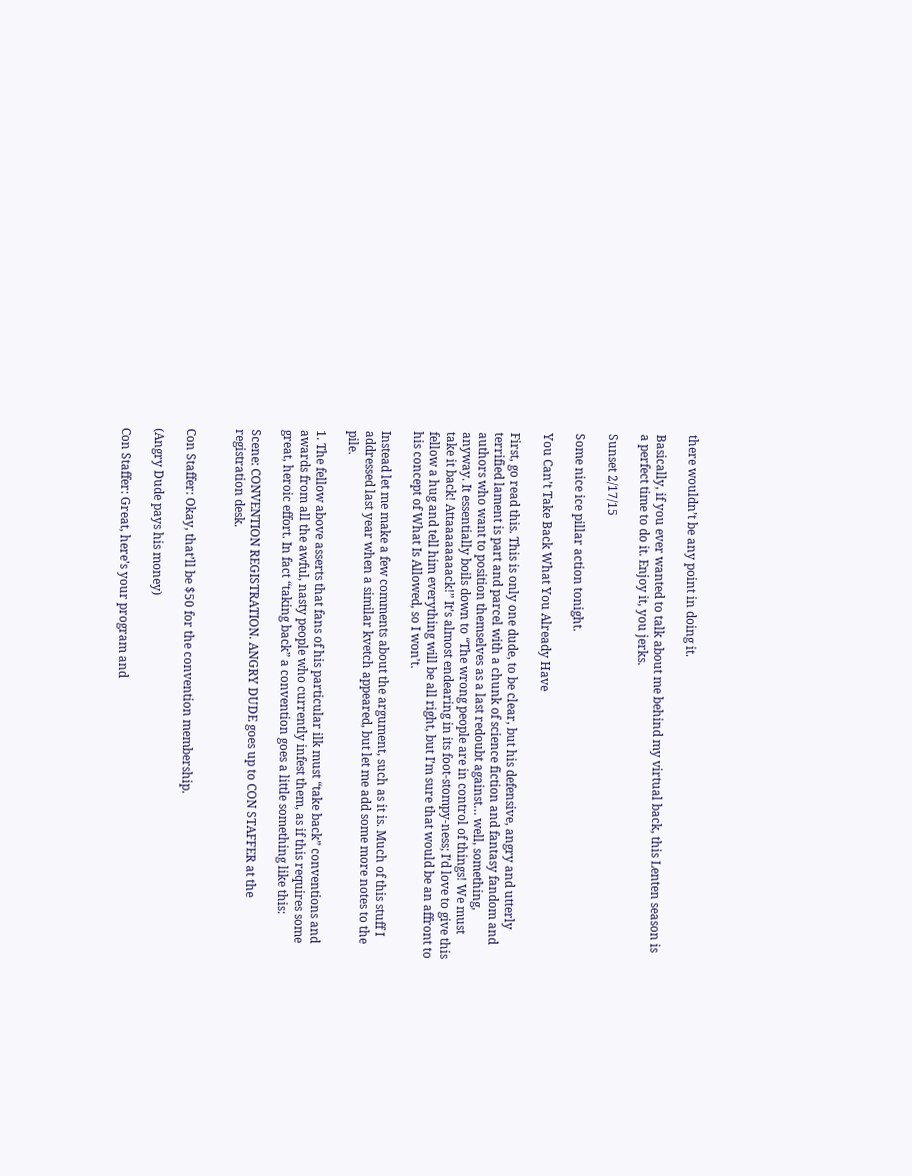there wouldn’t be any point in doing it.

Basically, if you ever wanted to talk about me behind my virtual back, this Lenten season is a perfect time to do it. Enjoy it, you jerks.

Sunset 2/17/15

Some nice ice pillar action tonight.

You Can’t Take Back What You Already Have

First, go read this. This is only one dude, to be clear, but his defensive, angry and utterly terrified lament is part and parcel with a chunk of science fiction and fantasy fandom and authors who want to position themselves as a last redoubt against… well, something, anyway. It essentially boils down to “The wrong people are in control of things! We must take it back! Attaaaaaaaack!” It’s almost endearing in its foot-stompy-ness; I’d love to give this fellow a hug and tell him everything will be all right, but I’m sure that would be an affront to his concept of What Is Allowed, so I won’t.

Instead let me make a few comments about the argument, such as it is. Much of this stuff I addressed last year when a similar kvetch appeared, but let me add some more notes to the pile.

1. The fellow above asserts that fans of his particular ilk must “take back” conventions and awards from all the awful, nasty people who currently infest them, as if this requires some great, heroic effort. In fact “taking back” a convention goes a little something like this:

Scene: CONVENTION REGISTRATION. ANGRY DUDE goes up to CON STAFFER at the registration desk.


Con Staffer: Okay, that’ll be $50 for the convention membership.

(Angry Dude pays his money)

Con Staffer: Great, here’s your program and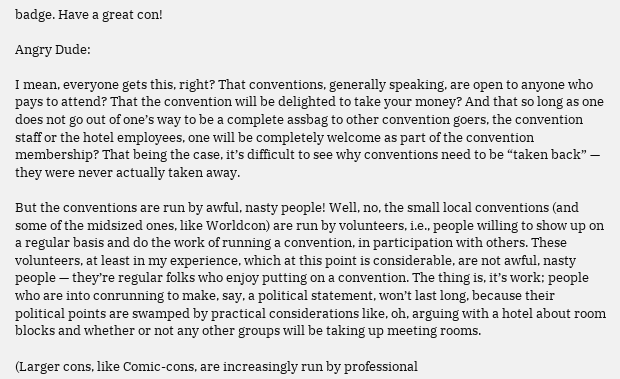badge. Have a great con!

Angry Dude:

I mean, everyone gets this, right? That conventions, generally speaking, are open to anyone who pays to attend? That the convention will be delighted to take your money? And that so long as one does not go out of one’s way to be a complete assbag to other convention goers, the convention staff or the hotel employees, one will be completely welcome as part of the convention membership? That being the case, it’s difficult to see why conventions need to be “taken back” — they were never actually taken away.

But the conventions are run by awful, nasty people! Well, no, the small local conventions (and some of the midsized ones, like Worldcon) are run by volunteers, i.e., people willing to show up on a regular basis and do the work of running a convention, in participation with others. These volunteers, at least in my experience, which at this point is considerable, are not awful, nasty people — they’re regular folks who enjoy putting on a convention. The thing is, it’s work; people who are into conrunning to make, say, a political statement, won’t last long, because their political points are swamped by practical considerations like, oh, arguing with a hotel about room blocks and whether or not any other groups will be taking up meeting rooms.

(Larger cons, like Comic-cons, are increasingly run by professional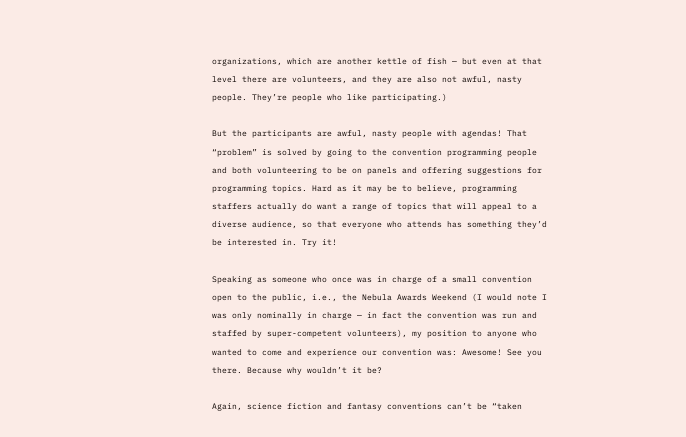organizations, which are another kettle of fish — but even at that level there are volunteers, and they are also not awful, nasty people. They’re people who like participating.)

But the participants are awful, nasty people with agendas! That “problem” is solved by going to the convention programming people and both volunteering to be on panels and offering suggestions for programming topics. Hard as it may be to believe, programming staffers actually do want a range of topics that will appeal to a diverse audience, so that everyone who attends has something they’d be interested in. Try it!

Speaking as someone who once was in charge of a small convention open to the public, i.e., the Nebula Awards Weekend (I would note I was only nominally in charge — in fact the convention was run and staffed by super-competent volunteers), my position to anyone who wanted to come and experience our convention was: Awesome! See you there. Because why wouldn’t it be?

Again, science fiction and fantasy conventions can’t be “taken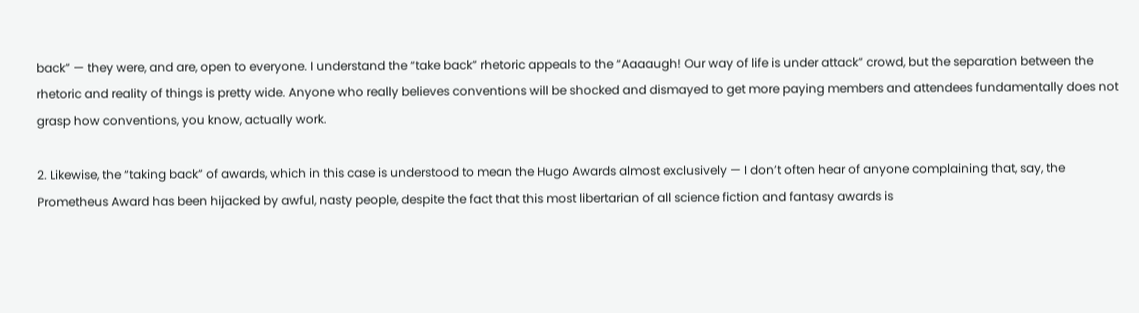back” — they were, and are, open to everyone. I understand the “take back” rhetoric appeals to the “Aaaaugh! Our way of life is under attack” crowd, but the separation between the rhetoric and reality of things is pretty wide. Anyone who really believes conventions will be shocked and dismayed to get more paying members and attendees fundamentally does not grasp how conventions, you know, actually work.

2. Likewise, the “taking back” of awards, which in this case is understood to mean the Hugo Awards almost exclusively — I don’t often hear of anyone complaining that, say, the Prometheus Award has been hijacked by awful, nasty people, despite the fact that this most libertarian of all science fiction and fantasy awards is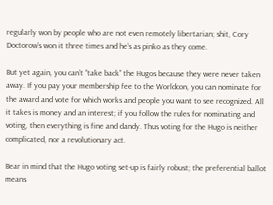regularly won by people who are not even remotely libertarian; shit, Cory Doctorow’s won it three times and he’s as pinko as they come.

But yet again, you can’t “take back” the Hugos because they were never taken away. If you pay your membership fee to the Worldcon, you can nominate for the award and vote for which works and people you want to see recognized. All it takes is money and an interest; if you follow the rules for nominating and voting, then everything is fine and dandy. Thus voting for the Hugo is neither complicated, nor a revolutionary act.

Bear in mind that the Hugo voting set-up is fairly robust; the preferential ballot means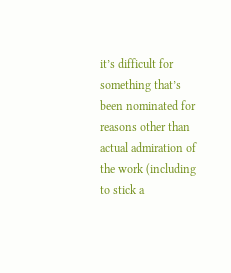it’s difficult for something that’s been nominated for reasons other than actual admiration of the work (including to stick a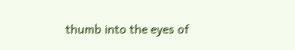thumb into the eyes of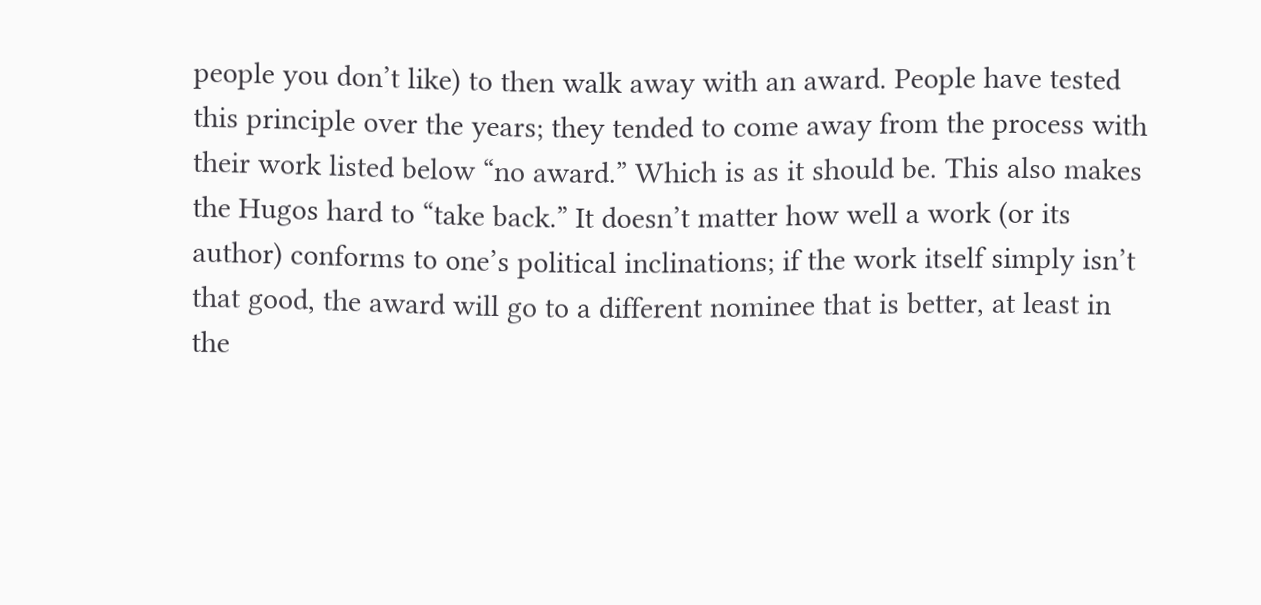people you don’t like) to then walk away with an award. People have tested this principle over the years; they tended to come away from the process with their work listed below “no award.” Which is as it should be. This also makes the Hugos hard to “take back.” It doesn’t matter how well a work (or its author) conforms to one’s political inclinations; if the work itself simply isn’t that good, the award will go to a different nominee that is better, at least in the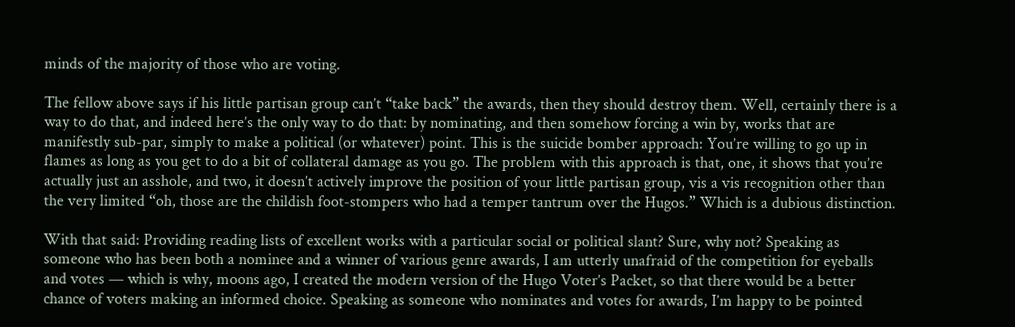minds of the majority of those who are voting.

The fellow above says if his little partisan group can’t “take back” the awards, then they should destroy them. Well, certainly there is a way to do that, and indeed here’s the only way to do that: by nominating, and then somehow forcing a win by, works that are manifestly sub-par, simply to make a political (or whatever) point. This is the suicide bomber approach: You’re willing to go up in flames as long as you get to do a bit of collateral damage as you go. The problem with this approach is that, one, it shows that you’re actually just an asshole, and two, it doesn’t actively improve the position of your little partisan group, vis a vis recognition other than the very limited “oh, those are the childish foot-stompers who had a temper tantrum over the Hugos.” Which is a dubious distinction.

With that said: Providing reading lists of excellent works with a particular social or political slant? Sure, why not? Speaking as someone who has been both a nominee and a winner of various genre awards, I am utterly unafraid of the competition for eyeballs and votes — which is why, moons ago, I created the modern version of the Hugo Voter’s Packet, so that there would be a better chance of voters making an informed choice. Speaking as someone who nominates and votes for awards, I’m happy to be pointed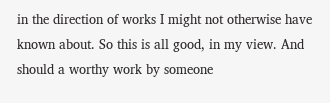in the direction of works I might not otherwise have known about. So this is all good, in my view. And should a worthy work by someone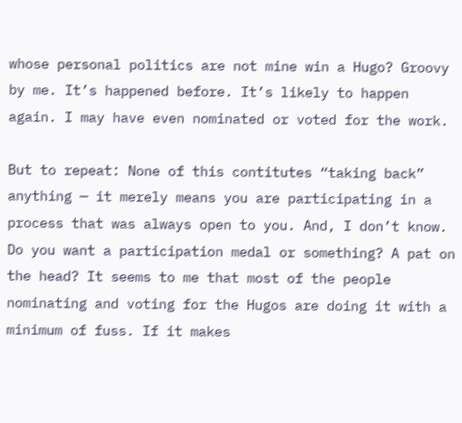whose personal politics are not mine win a Hugo? Groovy by me. It’s happened before. It’s likely to happen again. I may have even nominated or voted for the work.

But to repeat: None of this contitutes “taking back” anything — it merely means you are participating in a process that was always open to you. And, I don’t know. Do you want a participation medal or something? A pat on the head? It seems to me that most of the people nominating and voting for the Hugos are doing it with a minimum of fuss. If it makes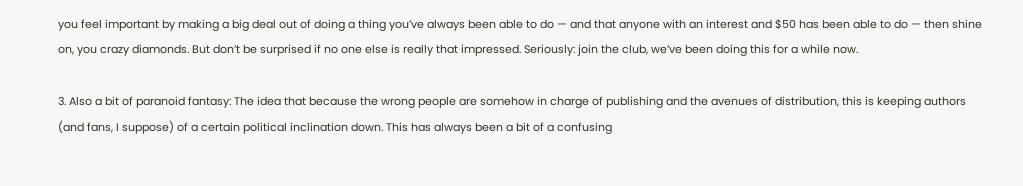you feel important by making a big deal out of doing a thing you’ve always been able to do — and that anyone with an interest and $50 has been able to do — then shine on, you crazy diamonds. But don’t be surprised if no one else is really that impressed. Seriously: join the club, we’ve been doing this for a while now.

3. Also a bit of paranoid fantasy: The idea that because the wrong people are somehow in charge of publishing and the avenues of distribution, this is keeping authors (and fans, I suppose) of a certain political inclination down. This has always been a bit of a confusing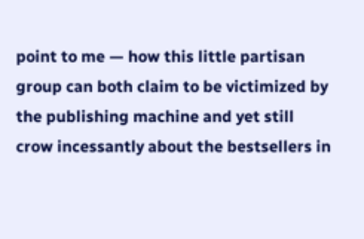point to me — how this little partisan group can both claim to be victimized by the publishing machine and yet still crow incessantly about the bestsellers in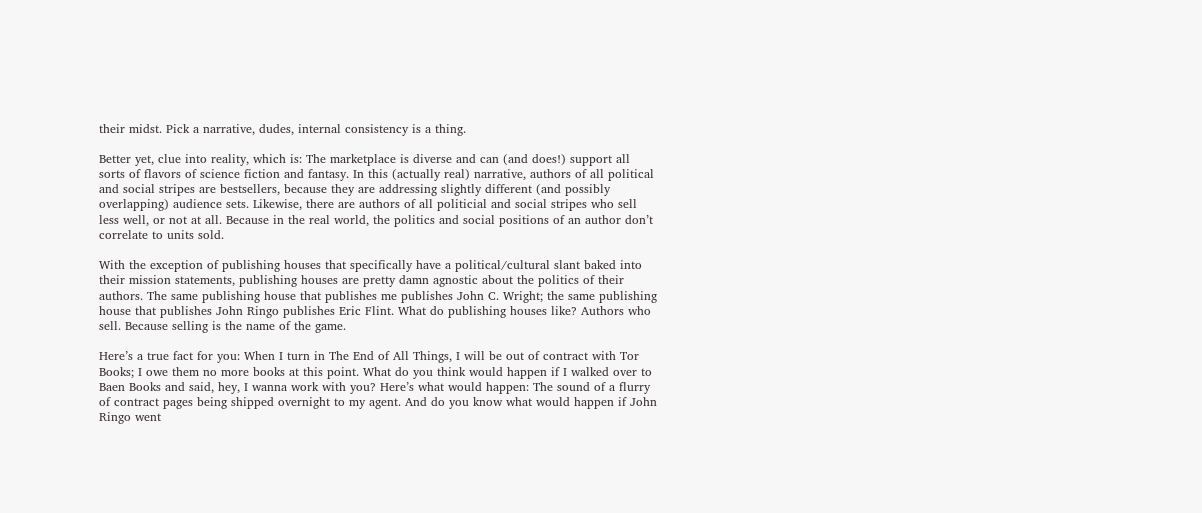their midst. Pick a narrative, dudes, internal consistency is a thing.

Better yet, clue into reality, which is: The marketplace is diverse and can (and does!) support all sorts of flavors of science fiction and fantasy. In this (actually real) narrative, authors of all political and social stripes are bestsellers, because they are addressing slightly different (and possibly overlapping) audience sets. Likewise, there are authors of all politicial and social stripes who sell less well, or not at all. Because in the real world, the politics and social positions of an author don’t correlate to units sold.

With the exception of publishing houses that specifically have a political/cultural slant baked into their mission statements, publishing houses are pretty damn agnostic about the politics of their authors. The same publishing house that publishes me publishes John C. Wright; the same publishing house that publishes John Ringo publishes Eric Flint. What do publishing houses like? Authors who sell. Because selling is the name of the game.

Here’s a true fact for you: When I turn in The End of All Things, I will be out of contract with Tor Books; I owe them no more books at this point. What do you think would happen if I walked over to Baen Books and said, hey, I wanna work with you? Here’s what would happen: The sound of a flurry of contract pages being shipped overnight to my agent. And do you know what would happen if John Ringo went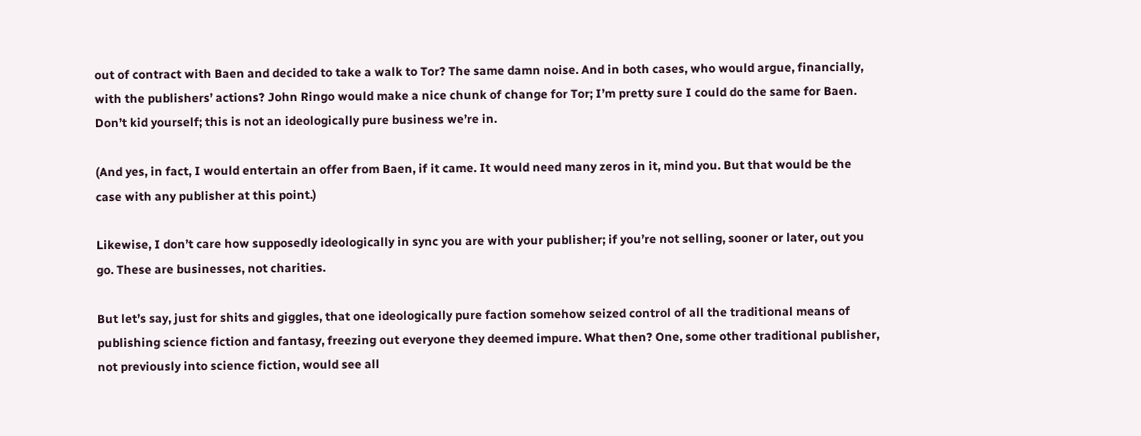out of contract with Baen and decided to take a walk to Tor? The same damn noise. And in both cases, who would argue, financially, with the publishers’ actions? John Ringo would make a nice chunk of change for Tor; I’m pretty sure I could do the same for Baen. Don’t kid yourself; this is not an ideologically pure business we’re in.

(And yes, in fact, I would entertain an offer from Baen, if it came. It would need many zeros in it, mind you. But that would be the case with any publisher at this point.)

Likewise, I don’t care how supposedly ideologically in sync you are with your publisher; if you’re not selling, sooner or later, out you go. These are businesses, not charities.

But let’s say, just for shits and giggles, that one ideologically pure faction somehow seized control of all the traditional means of publishing science fiction and fantasy, freezing out everyone they deemed impure. What then? One, some other traditional publisher, not previously into science fiction, would see all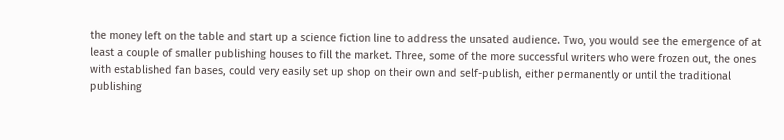the money left on the table and start up a science fiction line to address the unsated audience. Two, you would see the emergence of at least a couple of smaller publishing houses to fill the market. Three, some of the more successful writers who were frozen out, the ones with established fan bases, could very easily set up shop on their own and self-publish, either permanently or until the traditional publishing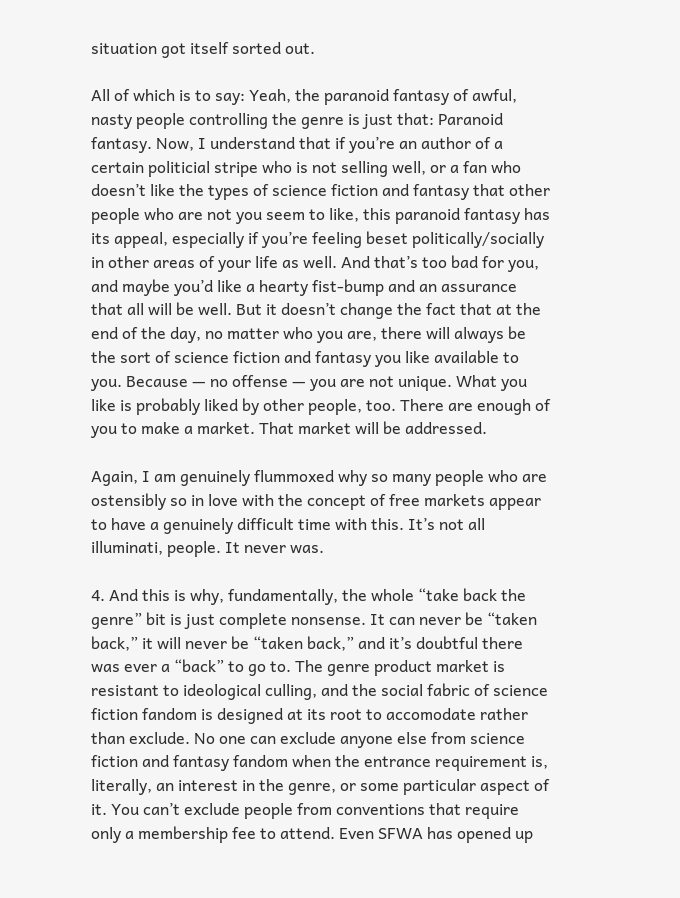situation got itself sorted out.

All of which is to say: Yeah, the paranoid fantasy of awful, nasty people controlling the genre is just that: Paranoid fantasy. Now, I understand that if you’re an author of a certain politicial stripe who is not selling well, or a fan who doesn’t like the types of science fiction and fantasy that other people who are not you seem to like, this paranoid fantasy has its appeal, especially if you’re feeling beset politically/socially in other areas of your life as well. And that’s too bad for you, and maybe you’d like a hearty fist-bump and an assurance that all will be well. But it doesn’t change the fact that at the end of the day, no matter who you are, there will always be the sort of science fiction and fantasy you like available to you. Because — no offense — you are not unique. What you like is probably liked by other people, too. There are enough of you to make a market. That market will be addressed.

Again, I am genuinely flummoxed why so many people who are ostensibly so in love with the concept of free markets appear to have a genuinely difficult time with this. It’s not all illuminati, people. It never was.

4. And this is why, fundamentally, the whole “take back the genre” bit is just complete nonsense. It can never be “taken back,” it will never be “taken back,” and it’s doubtful there was ever a “back” to go to. The genre product market is resistant to ideological culling, and the social fabric of science fiction fandom is designed at its root to accomodate rather than exclude. No one can exclude anyone else from science fiction and fantasy fandom when the entrance requirement is, literally, an interest in the genre, or some particular aspect of it. You can’t exclude people from conventions that require only a membership fee to attend. Even SFWA has opened up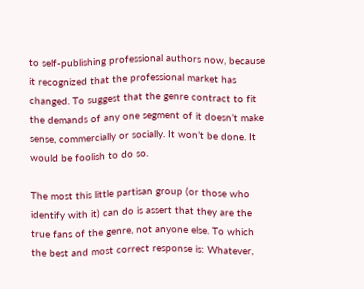to self-publishing professional authors now, because it recognized that the professional market has changed. To suggest that the genre contract to fit the demands of any one segment of it doesn’t make sense, commercially or socially. It won’t be done. It would be foolish to do so.

The most this little partisan group (or those who identify with it) can do is assert that they are the true fans of the genre, not anyone else. To which the best and most correct response is: Whatever,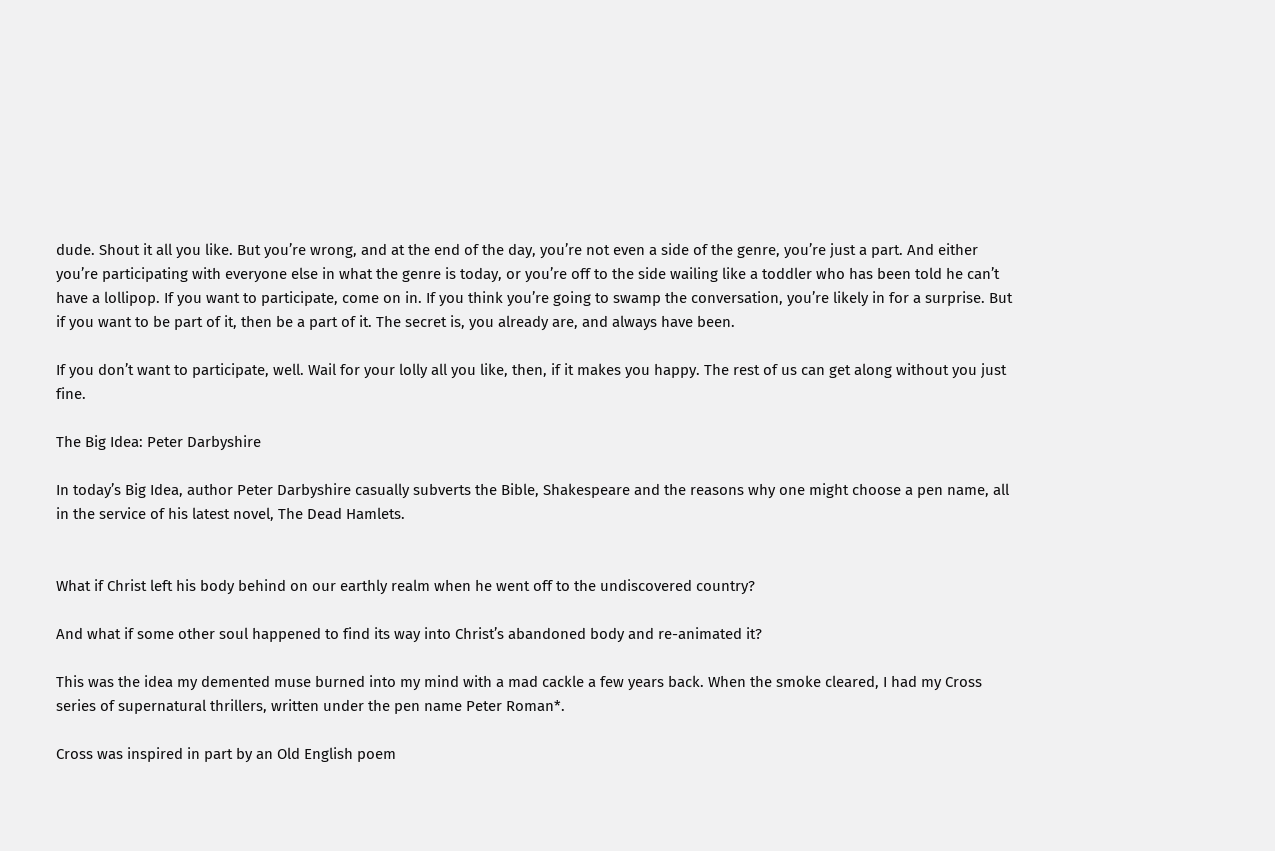dude. Shout it all you like. But you’re wrong, and at the end of the day, you’re not even a side of the genre, you’re just a part. And either you’re participating with everyone else in what the genre is today, or you’re off to the side wailing like a toddler who has been told he can’t have a lollipop. If you want to participate, come on in. If you think you’re going to swamp the conversation, you’re likely in for a surprise. But if you want to be part of it, then be a part of it. The secret is, you already are, and always have been.

If you don’t want to participate, well. Wail for your lolly all you like, then, if it makes you happy. The rest of us can get along without you just fine.

The Big Idea: Peter Darbyshire

In today’s Big Idea, author Peter Darbyshire casually subverts the Bible, Shakespeare and the reasons why one might choose a pen name, all in the service of his latest novel, The Dead Hamlets.


What if Christ left his body behind on our earthly realm when he went off to the undiscovered country?

And what if some other soul happened to find its way into Christ’s abandoned body and re-animated it?

This was the idea my demented muse burned into my mind with a mad cackle a few years back. When the smoke cleared, I had my Cross series of supernatural thrillers, written under the pen name Peter Roman*.

Cross was inspired in part by an Old English poem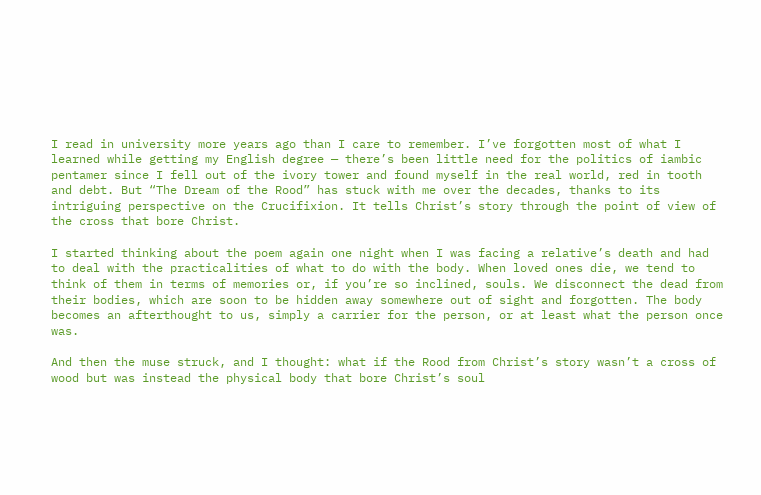I read in university more years ago than I care to remember. I’ve forgotten most of what I learned while getting my English degree — there’s been little need for the politics of iambic pentamer since I fell out of the ivory tower and found myself in the real world, red in tooth and debt. But “The Dream of the Rood” has stuck with me over the decades, thanks to its intriguing perspective on the Crucifixion. It tells Christ’s story through the point of view of the cross that bore Christ.

I started thinking about the poem again one night when I was facing a relative’s death and had to deal with the practicalities of what to do with the body. When loved ones die, we tend to think of them in terms of memories or, if you’re so inclined, souls. We disconnect the dead from their bodies, which are soon to be hidden away somewhere out of sight and forgotten. The body becomes an afterthought to us, simply a carrier for the person, or at least what the person once was.

And then the muse struck, and I thought: what if the Rood from Christ’s story wasn’t a cross of wood but was instead the physical body that bore Christ’s soul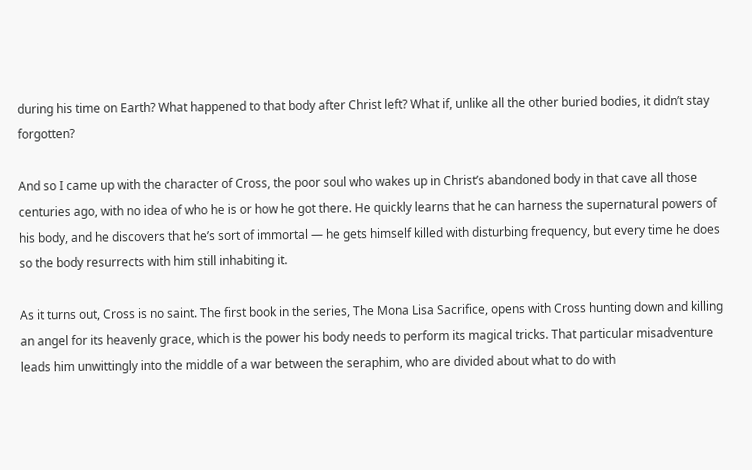during his time on Earth? What happened to that body after Christ left? What if, unlike all the other buried bodies, it didn’t stay forgotten?

And so I came up with the character of Cross, the poor soul who wakes up in Christ’s abandoned body in that cave all those centuries ago, with no idea of who he is or how he got there. He quickly learns that he can harness the supernatural powers of his body, and he discovers that he’s sort of immortal — he gets himself killed with disturbing frequency, but every time he does so the body resurrects with him still inhabiting it.

As it turns out, Cross is no saint. The first book in the series, The Mona Lisa Sacrifice, opens with Cross hunting down and killing an angel for its heavenly grace, which is the power his body needs to perform its magical tricks. That particular misadventure leads him unwittingly into the middle of a war between the seraphim, who are divided about what to do with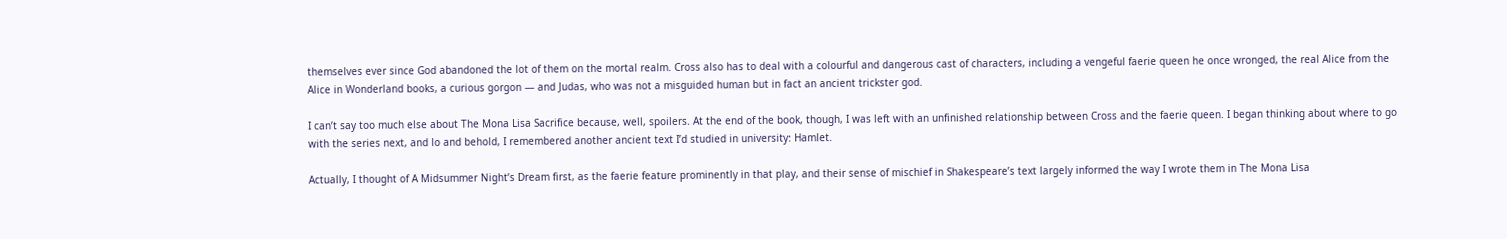themselves ever since God abandoned the lot of them on the mortal realm. Cross also has to deal with a colourful and dangerous cast of characters, including a vengeful faerie queen he once wronged, the real Alice from the Alice in Wonderland books, a curious gorgon — and Judas, who was not a misguided human but in fact an ancient trickster god.

I can’t say too much else about The Mona Lisa Sacrifice because, well, spoilers. At the end of the book, though, I was left with an unfinished relationship between Cross and the faerie queen. I began thinking about where to go with the series next, and lo and behold, I remembered another ancient text I’d studied in university: Hamlet.

Actually, I thought of A Midsummer Night’s Dream first, as the faerie feature prominently in that play, and their sense of mischief in Shakespeare’s text largely informed the way I wrote them in The Mona Lisa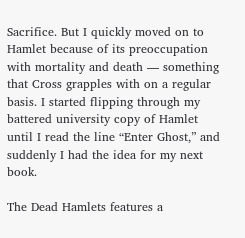Sacrifice. But I quickly moved on to Hamlet because of its preoccupation with mortality and death — something that Cross grapples with on a regular basis. I started flipping through my battered university copy of Hamlet until I read the line “Enter Ghost,” and suddenly I had the idea for my next book.

The Dead Hamlets features a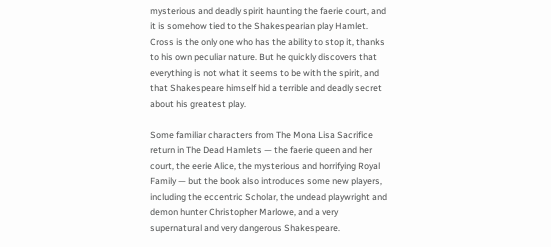mysterious and deadly spirit haunting the faerie court, and it is somehow tied to the Shakespearian play Hamlet. Cross is the only one who has the ability to stop it, thanks to his own peculiar nature. But he quickly discovers that everything is not what it seems to be with the spirit, and that Shakespeare himself hid a terrible and deadly secret about his greatest play.

Some familiar characters from The Mona Lisa Sacrifice return in The Dead Hamlets — the faerie queen and her court, the eerie Alice, the mysterious and horrifying Royal Family — but the book also introduces some new players, including the eccentric Scholar, the undead playwright and demon hunter Christopher Marlowe, and a very supernatural and very dangerous Shakespeare.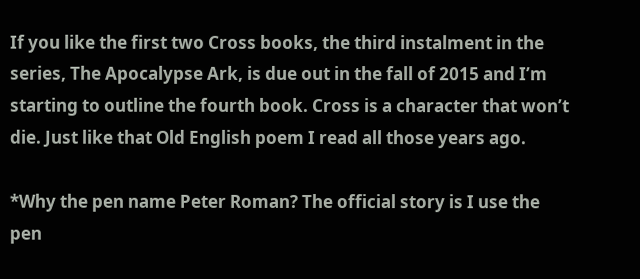If you like the first two Cross books, the third instalment in the series, The Apocalypse Ark, is due out in the fall of 2015 and I’m starting to outline the fourth book. Cross is a character that won’t die. Just like that Old English poem I read all those years ago.

*Why the pen name Peter Roman? The official story is I use the pen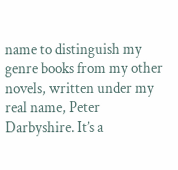name to distinguish my genre books from my other novels, written under my real name, Peter Darbyshire. It’s a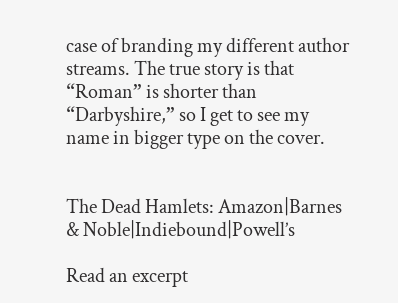case of branding my different author streams. The true story is that “Roman” is shorter than “Darbyshire,” so I get to see my name in bigger type on the cover.


The Dead Hamlets: Amazon|Barnes & Noble|Indiebound|Powell’s

Read an excerpt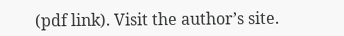(pdf link). Visit the author’s site.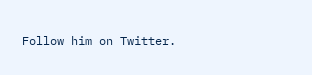Follow him on Twitter.